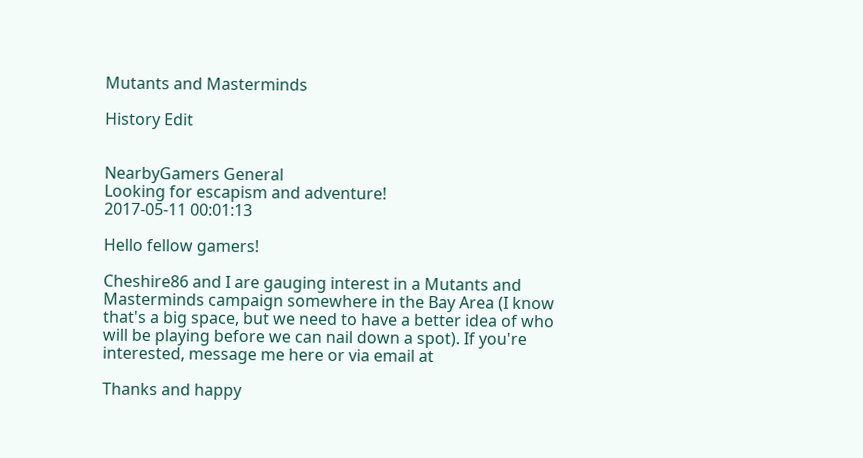Mutants and Masterminds

History Edit


NearbyGamers General
Looking for escapism and adventure!
2017-05-11 00:01:13

Hello fellow gamers!

Cheshire86 and I are gauging interest in a Mutants and Masterminds campaign somewhere in the Bay Area (I know that's a big space, but we need to have a better idea of who will be playing before we can nail down a spot). If you're interested, message me here or via email at

Thanks and happy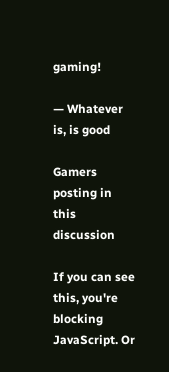gaming!

— Whatever is, is good

Gamers posting in this discussion

If you can see this, you're blocking JavaScript. Or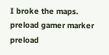I broke the maps.
preload gamer marker preload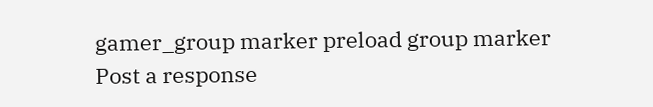gamer_group marker preload group marker
Post a response